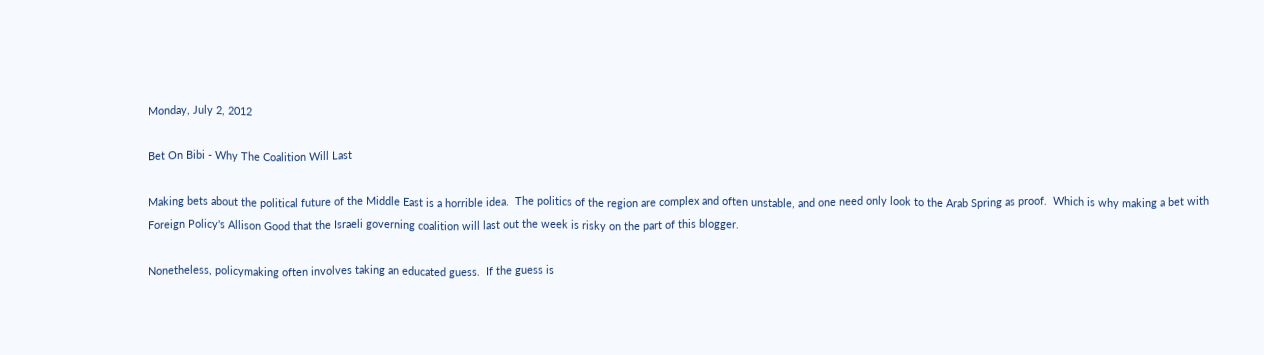Monday, July 2, 2012

Bet On Bibi - Why The Coalition Will Last

Making bets about the political future of the Middle East is a horrible idea.  The politics of the region are complex and often unstable, and one need only look to the Arab Spring as proof.  Which is why making a bet with Foreign Policy's Allison Good that the Israeli governing coalition will last out the week is risky on the part of this blogger.

Nonetheless, policymaking often involves taking an educated guess.  If the guess is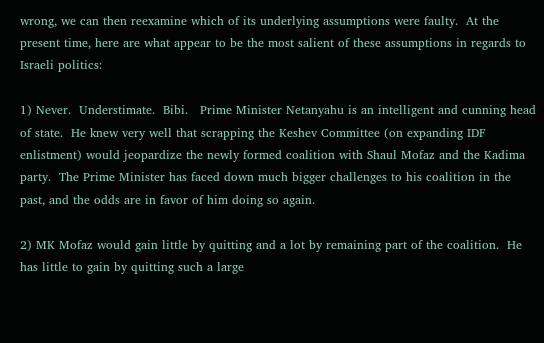wrong, we can then reexamine which of its underlying assumptions were faulty.  At the present time, here are what appear to be the most salient of these assumptions in regards to Israeli politics:

1) Never.  Understimate.  Bibi.   Prime Minister Netanyahu is an intelligent and cunning head of state.  He knew very well that scrapping the Keshev Committee (on expanding IDF enlistment) would jeopardize the newly formed coalition with Shaul Mofaz and the Kadima party.  The Prime Minister has faced down much bigger challenges to his coalition in the past, and the odds are in favor of him doing so again.

2) MK Mofaz would gain little by quitting and a lot by remaining part of the coalition.  He has little to gain by quitting such a large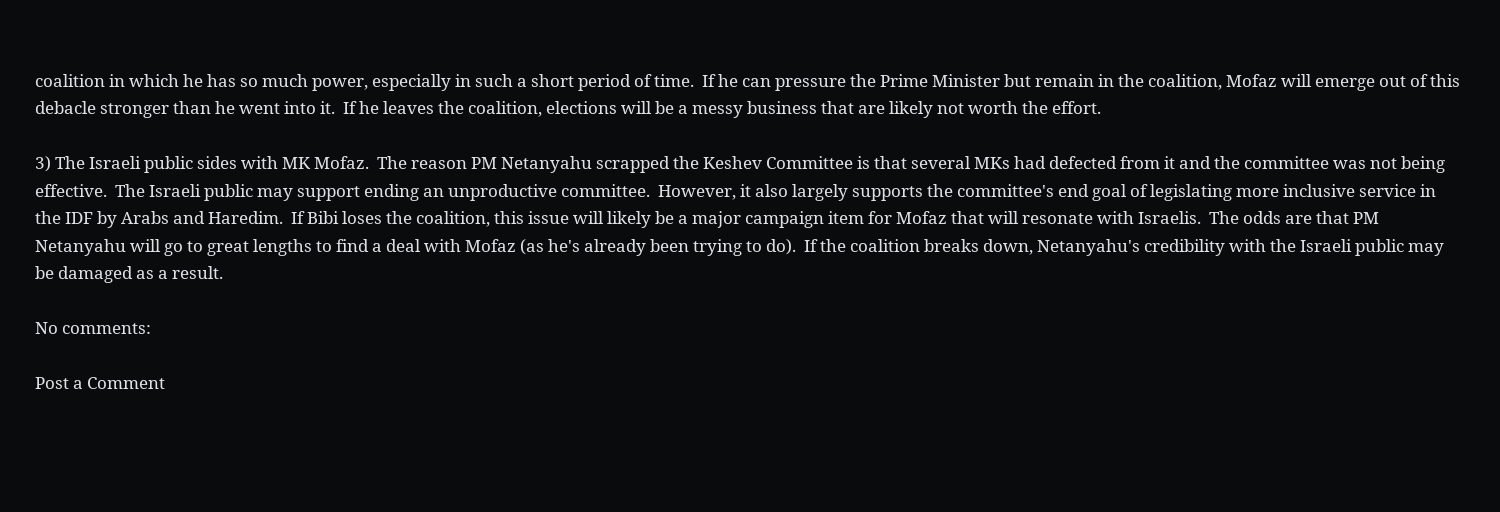coalition in which he has so much power, especially in such a short period of time.  If he can pressure the Prime Minister but remain in the coalition, Mofaz will emerge out of this debacle stronger than he went into it.  If he leaves the coalition, elections will be a messy business that are likely not worth the effort.

3) The Israeli public sides with MK Mofaz.  The reason PM Netanyahu scrapped the Keshev Committee is that several MKs had defected from it and the committee was not being effective.  The Israeli public may support ending an unproductive committee.  However, it also largely supports the committee's end goal of legislating more inclusive service in the IDF by Arabs and Haredim.  If Bibi loses the coalition, this issue will likely be a major campaign item for Mofaz that will resonate with Israelis.  The odds are that PM Netanyahu will go to great lengths to find a deal with Mofaz (as he's already been trying to do).  If the coalition breaks down, Netanyahu's credibility with the Israeli public may be damaged as a result.

No comments:

Post a Comment